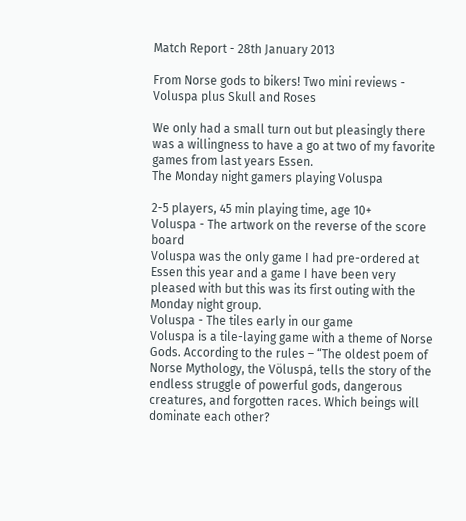Match Report - 28th January 2013

From Norse gods to bikers! Two mini reviews - Voluspa plus Skull and Roses

We only had a small turn out but pleasingly there was a willingness to have a go at two of my favorite games from last years Essen.
The Monday night gamers playing Voluspa

2-5 players, 45 min playing time, age 10+
Voluspa - The artwork on the reverse of the score board
Voluspa was the only game I had pre-ordered at Essen this year and a game I have been very pleased with but this was its first outing with the Monday night group.
Voluspa - The tiles early in our game
Voluspa is a tile-laying game with a theme of Norse Gods. According to the rules – “The oldest poem of Norse Mythology, the Völuspá, tells the story of the endless struggle of powerful gods, dangerous creatures, and forgotten races. Which beings will dominate each other?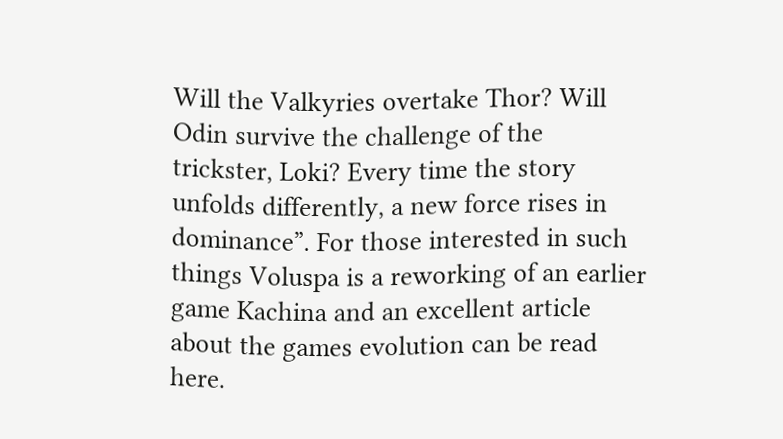Will the Valkyries overtake Thor? Will Odin survive the challenge of the trickster, Loki? Every time the story unfolds differently, a new force rises in dominance”. For those interested in such things Voluspa is a reworking of an earlier game Kachina and an excellent article about the games evolution can be read here.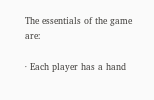The essentials of the game are:

· Each player has a hand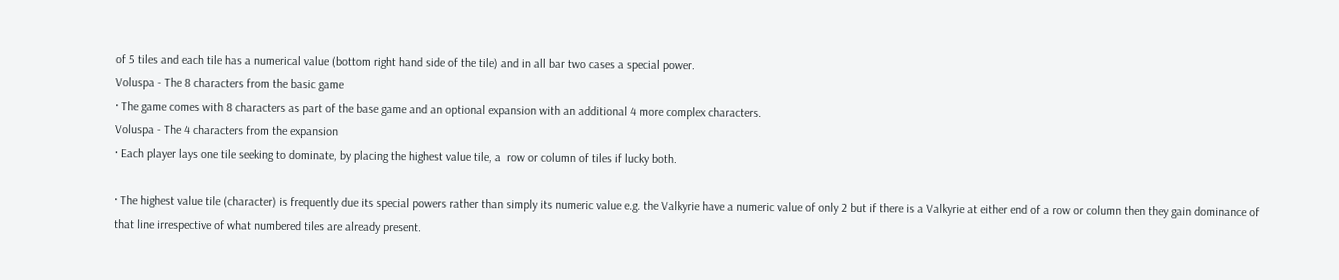of 5 tiles and each tile has a numerical value (bottom right hand side of the tile) and in all bar two cases a special power.
Voluspa - The 8 characters from the basic game
· The game comes with 8 characters as part of the base game and an optional expansion with an additional 4 more complex characters.
Voluspa - The 4 characters from the expansion
· Each player lays one tile seeking to dominate, by placing the highest value tile, a  row or column of tiles if lucky both.

· The highest value tile (character) is frequently due its special powers rather than simply its numeric value e.g. the Valkyrie have a numeric value of only 2 but if there is a Valkyrie at either end of a row or column then they gain dominance of that line irrespective of what numbered tiles are already present.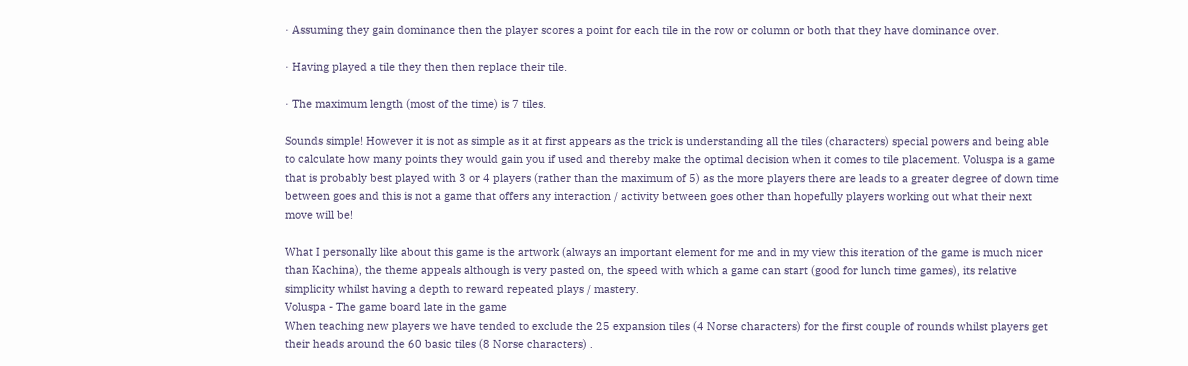· Assuming they gain dominance then the player scores a point for each tile in the row or column or both that they have dominance over.

· Having played a tile they then then replace their tile.

· The maximum length (most of the time) is 7 tiles.

Sounds simple! However it is not as simple as it at first appears as the trick is understanding all the tiles (characters) special powers and being able to calculate how many points they would gain you if used and thereby make the optimal decision when it comes to tile placement. Voluspa is a game that is probably best played with 3 or 4 players (rather than the maximum of 5) as the more players there are leads to a greater degree of down time between goes and this is not a game that offers any interaction / activity between goes other than hopefully players working out what their next move will be!

What I personally like about this game is the artwork (always an important element for me and in my view this iteration of the game is much nicer than Kachina), the theme appeals although is very pasted on, the speed with which a game can start (good for lunch time games), its relative simplicity whilst having a depth to reward repeated plays / mastery.
Voluspa - The game board late in the game
When teaching new players we have tended to exclude the 25 expansion tiles (4 Norse characters) for the first couple of rounds whilst players get their heads around the 60 basic tiles (8 Norse characters) .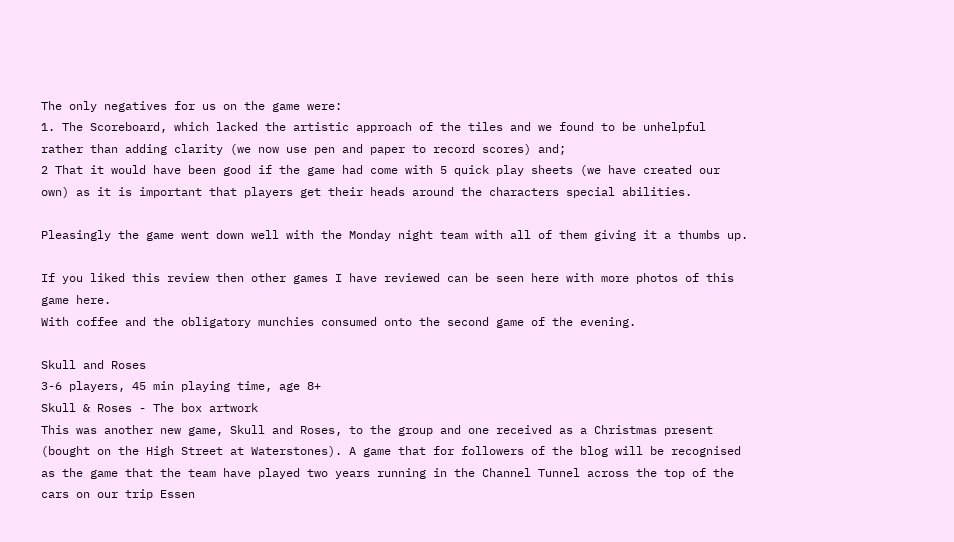The only negatives for us on the game were:
1. The Scoreboard, which lacked the artistic approach of the tiles and we found to be unhelpful rather than adding clarity (we now use pen and paper to record scores) and;
2 That it would have been good if the game had come with 5 quick play sheets (we have created our own) as it is important that players get their heads around the characters special abilities.

Pleasingly the game went down well with the Monday night team with all of them giving it a thumbs up.

If you liked this review then other games I have reviewed can be seen here with more photos of this game here.
With coffee and the obligatory munchies consumed onto the second game of the evening.

Skull and Roses
3-6 players, 45 min playing time, age 8+
Skull & Roses - The box artwork
This was another new game, Skull and Roses, to the group and one received as a Christmas present (bought on the High Street at Waterstones). A game that for followers of the blog will be recognised as the game that the team have played two years running in the Channel Tunnel across the top of the cars on our trip Essen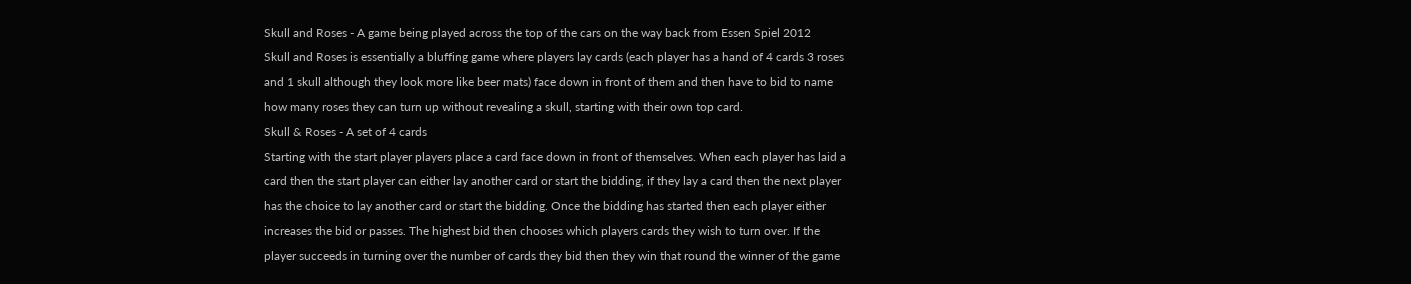Skull and Roses - A game being played across the top of the cars on the way back from Essen Spiel 2012
Skull and Roses is essentially a bluffing game where players lay cards (each player has a hand of 4 cards 3 roses and 1 skull although they look more like beer mats) face down in front of them and then have to bid to name how many roses they can turn up without revealing a skull, starting with their own top card.
Skull & Roses - A set of 4 cards
Starting with the start player players place a card face down in front of themselves. When each player has laid a card then the start player can either lay another card or start the bidding, if they lay a card then the next player has the choice to lay another card or start the bidding. Once the bidding has started then each player either increases the bid or passes. The highest bid then chooses which players cards they wish to turn over. If the player succeeds in turning over the number of cards they bid then they win that round the winner of the game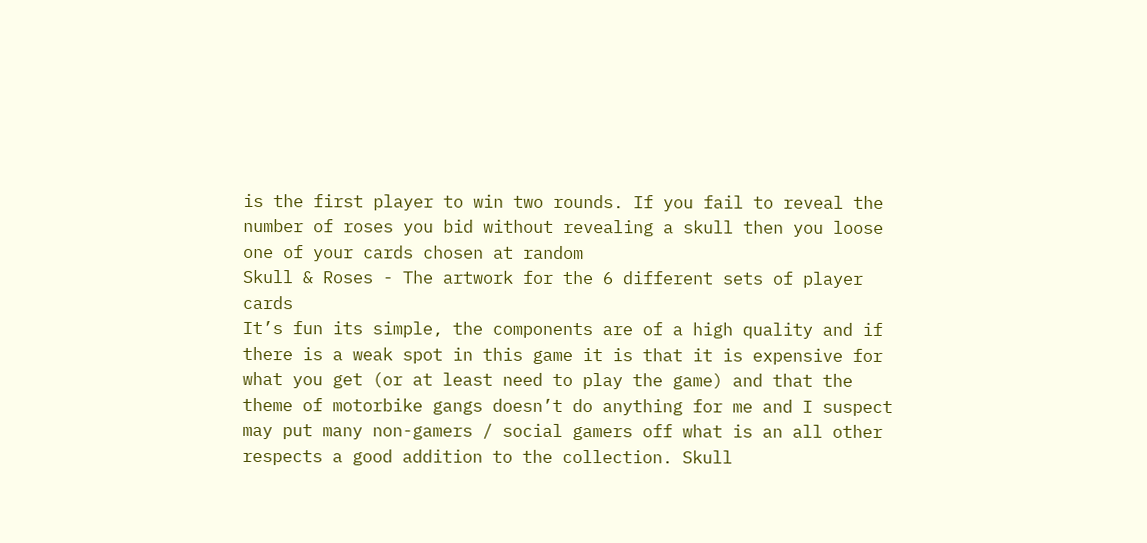is the first player to win two rounds. If you fail to reveal the number of roses you bid without revealing a skull then you loose one of your cards chosen at random
Skull & Roses - The artwork for the 6 different sets of player cards
It’s fun its simple, the components are of a high quality and if there is a weak spot in this game it is that it is expensive for what you get (or at least need to play the game) and that the theme of motorbike gangs doesn’t do anything for me and I suspect may put many non-gamers / social gamers off what is an all other respects a good addition to the collection. Skull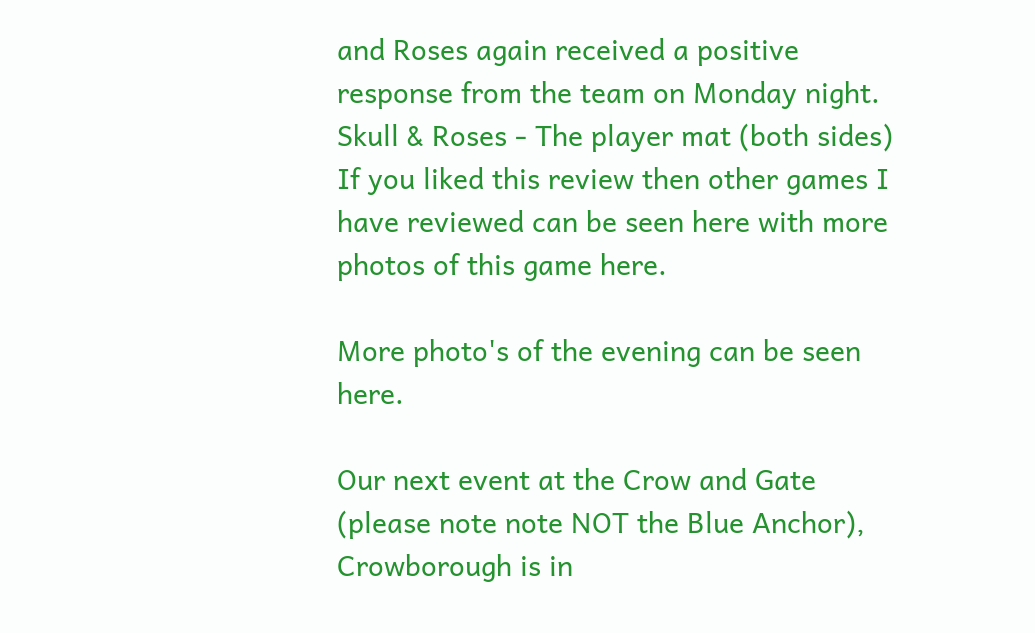and Roses again received a positive response from the team on Monday night.
Skull & Roses - The player mat (both sides)
If you liked this review then other games I have reviewed can be seen here with more photos of this game here.

More photo's of the evening can be seen here.

Our next event at the Crow and Gate (please note note NOT the Blue Anchor), Crowborough is in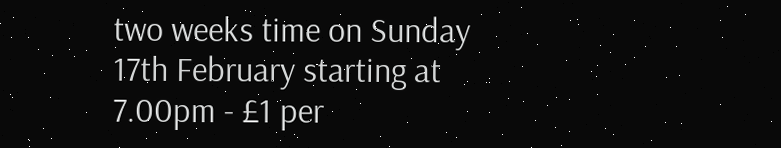two weeks time on Sunday 17th February starting at 7.00pm - £1 per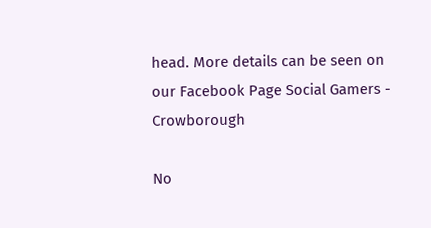head. More details can be seen on our Facebook Page Social Gamers - Crowborough

No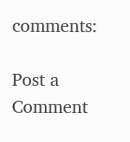comments:

Post a Comment